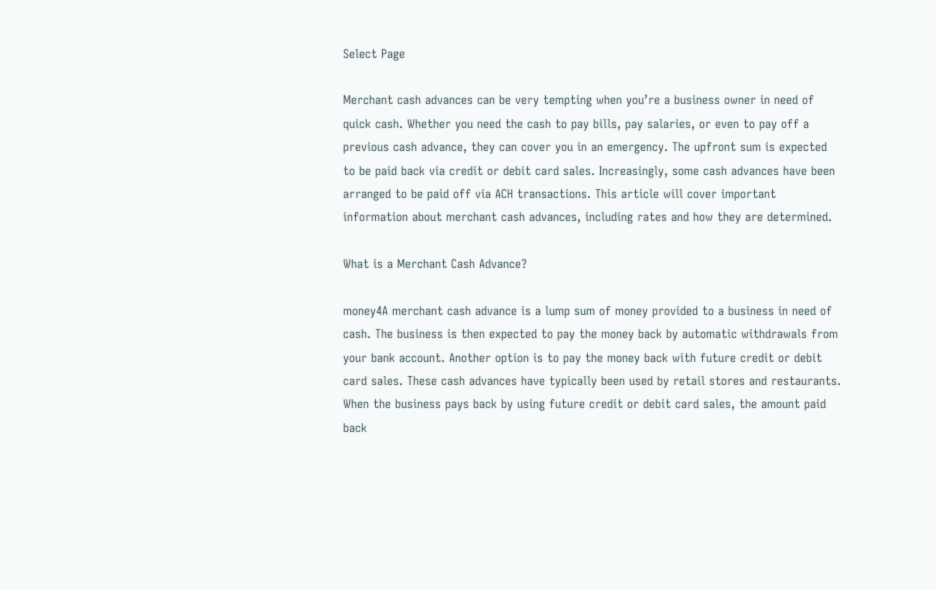Select Page

Merchant cash advances can be very tempting when you’re a business owner in need of quick cash. Whether you need the cash to pay bills, pay salaries, or even to pay off a previous cash advance, they can cover you in an emergency. The upfront sum is expected to be paid back via credit or debit card sales. Increasingly, some cash advances have been arranged to be paid off via ACH transactions. This article will cover important information about merchant cash advances, including rates and how they are determined.

What is a Merchant Cash Advance?

money4A merchant cash advance is a lump sum of money provided to a business in need of cash. The business is then expected to pay the money back by automatic withdrawals from your bank account. Another option is to pay the money back with future credit or debit card sales. These cash advances have typically been used by retail stores and restaurants. When the business pays back by using future credit or debit card sales, the amount paid back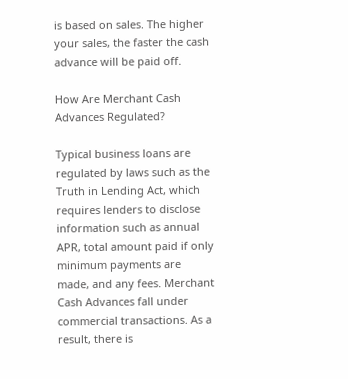is based on sales. The higher your sales, the faster the cash advance will be paid off.

How Are Merchant Cash Advances Regulated?

Typical business loans are regulated by laws such as the Truth in Lending Act, which requires lenders to disclose information such as annual APR, total amount paid if only minimum payments are made, and any fees. Merchant Cash Advances fall under commercial transactions. As a result, there is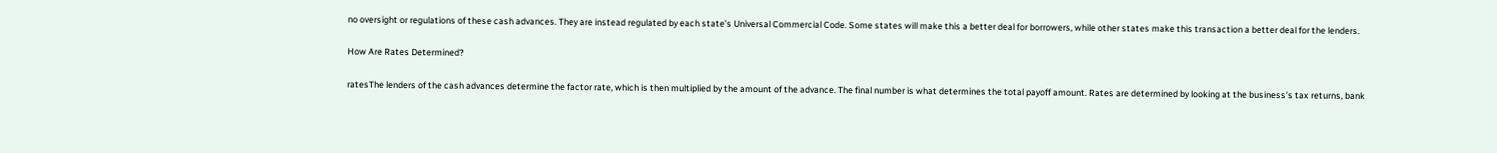no oversight or regulations of these cash advances. They are instead regulated by each state’s Universal Commercial Code. Some states will make this a better deal for borrowers, while other states make this transaction a better deal for the lenders.

How Are Rates Determined?

ratesThe lenders of the cash advances determine the factor rate, which is then multiplied by the amount of the advance. The final number is what determines the total payoff amount. Rates are determined by looking at the business’s tax returns, bank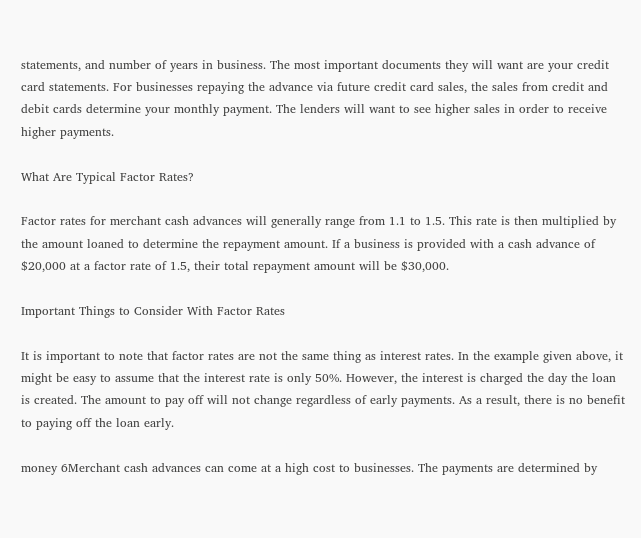statements, and number of years in business. The most important documents they will want are your credit card statements. For businesses repaying the advance via future credit card sales, the sales from credit and debit cards determine your monthly payment. The lenders will want to see higher sales in order to receive higher payments.

What Are Typical Factor Rates?

Factor rates for merchant cash advances will generally range from 1.1 to 1.5. This rate is then multiplied by the amount loaned to determine the repayment amount. If a business is provided with a cash advance of $20,000 at a factor rate of 1.5, their total repayment amount will be $30,000.

Important Things to Consider With Factor Rates

It is important to note that factor rates are not the same thing as interest rates. In the example given above, it might be easy to assume that the interest rate is only 50%. However, the interest is charged the day the loan is created. The amount to pay off will not change regardless of early payments. As a result, there is no benefit to paying off the loan early.

money 6Merchant cash advances can come at a high cost to businesses. The payments are determined by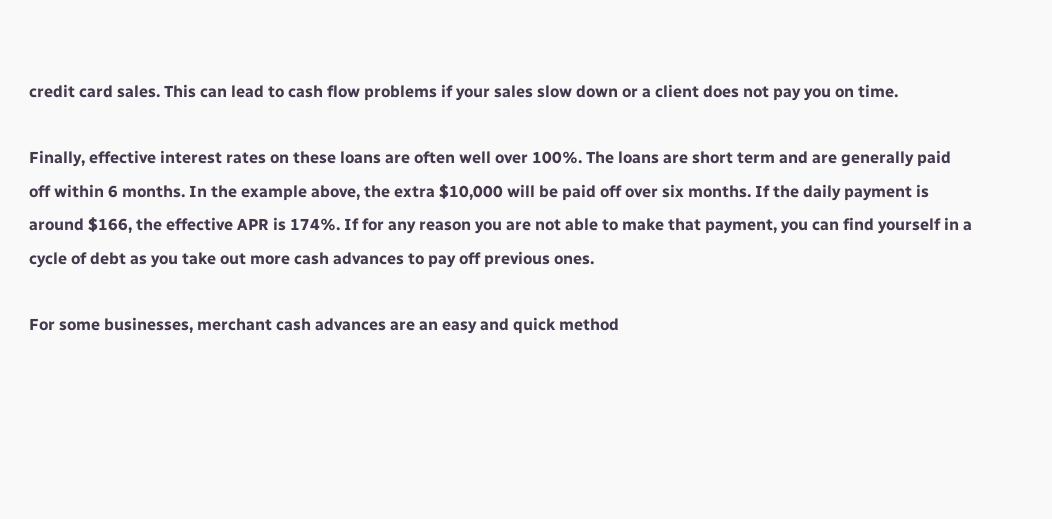credit card sales. This can lead to cash flow problems if your sales slow down or a client does not pay you on time.

Finally, effective interest rates on these loans are often well over 100%. The loans are short term and are generally paid off within 6 months. In the example above, the extra $10,000 will be paid off over six months. If the daily payment is around $166, the effective APR is 174%. If for any reason you are not able to make that payment, you can find yourself in a cycle of debt as you take out more cash advances to pay off previous ones.

For some businesses, merchant cash advances are an easy and quick method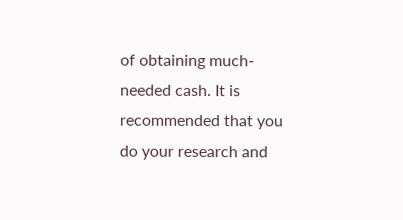of obtaining much-needed cash. It is recommended that you do your research and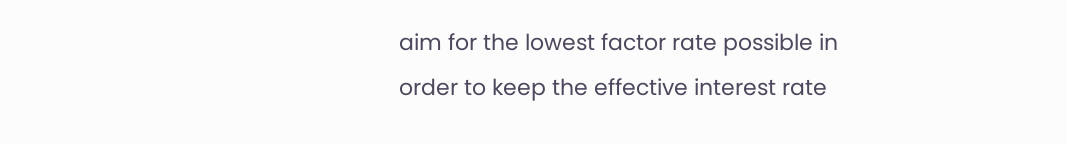aim for the lowest factor rate possible in order to keep the effective interest rate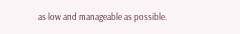as low and manageable as possible.